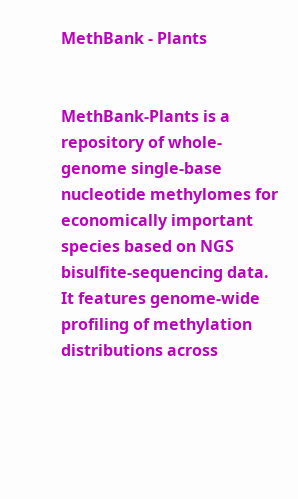MethBank - Plants


MethBank-Plants is a repository of whole-genome single-base nucleotide methylomes for economically important species based on NGS bisulfite-sequencing data. It features genome-wide profiling of methylation distributions across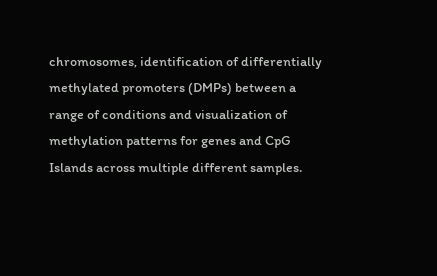chromosomes, identification of differentially methylated promoters (DMPs) between a range of conditions and visualization of methylation patterns for genes and CpG Islands across multiple different samples.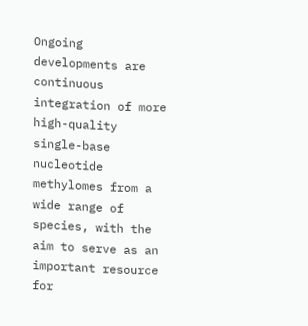Ongoing developments are continuous integration of more high-quality single-base nucleotide methylomes from a wide range of species, with the aim to serve as an important resource for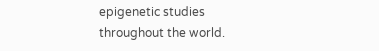epigenetic studies throughout the world.